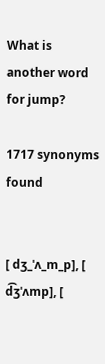What is another word for jump?

1717 synonyms found


[ dʒ_ˈʌ_m_p], [ d͡ʒˈʌmp], [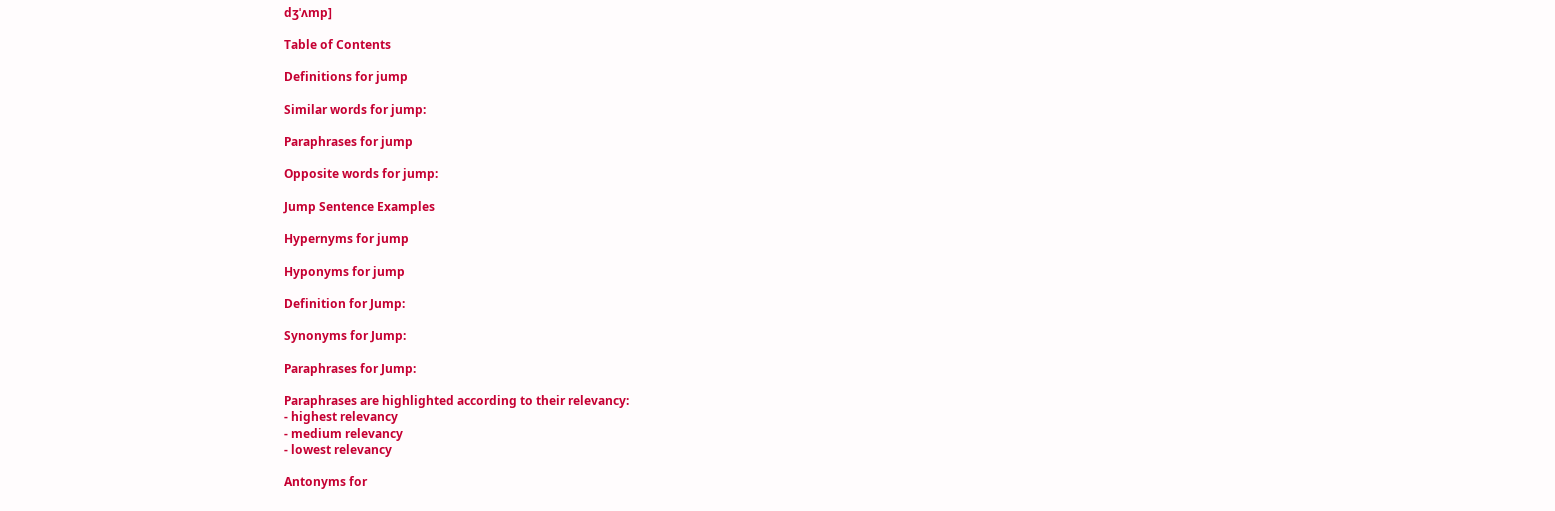dʒˈʌmp]

Table of Contents

Definitions for jump

Similar words for jump:

Paraphrases for jump

Opposite words for jump:

Jump Sentence Examples

Hypernyms for jump

Hyponyms for jump

Definition for Jump:

Synonyms for Jump:

Paraphrases for Jump:

Paraphrases are highlighted according to their relevancy:
- highest relevancy
- medium relevancy
- lowest relevancy

Antonyms for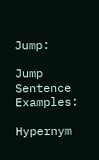Jump:

Jump Sentence Examples:

Hypernym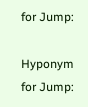for Jump:

Hyponym for Jump: